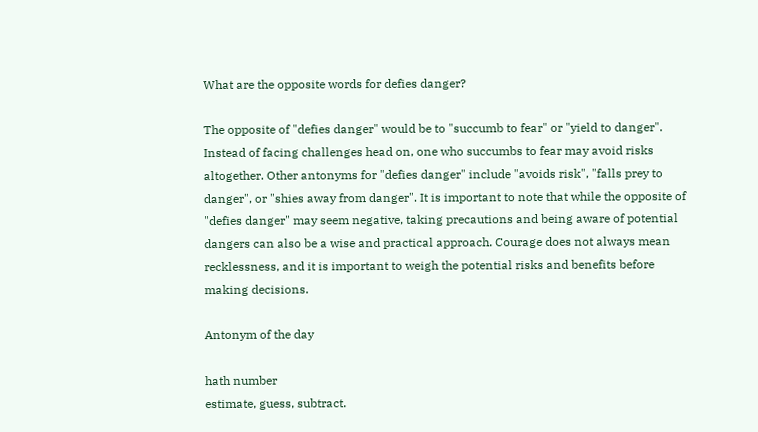What are the opposite words for defies danger?

The opposite of "defies danger" would be to "succumb to fear" or "yield to danger". Instead of facing challenges head on, one who succumbs to fear may avoid risks altogether. Other antonyms for "defies danger" include "avoids risk", "falls prey to danger", or "shies away from danger". It is important to note that while the opposite of "defies danger" may seem negative, taking precautions and being aware of potential dangers can also be a wise and practical approach. Courage does not always mean recklessness, and it is important to weigh the potential risks and benefits before making decisions.

Antonym of the day

hath number
estimate, guess, subtract.